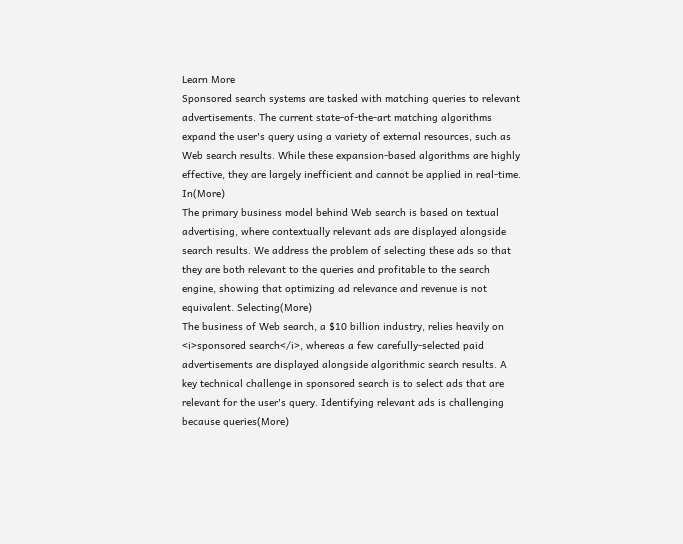Learn More
Sponsored search systems are tasked with matching queries to relevant advertisements. The current state-of-the-art matching algorithms expand the user's query using a variety of external resources, such as Web search results. While these expansion-based algorithms are highly effective, they are largely inefficient and cannot be applied in real-time. In(More)
The primary business model behind Web search is based on textual advertising, where contextually relevant ads are displayed alongside search results. We address the problem of selecting these ads so that they are both relevant to the queries and profitable to the search engine, showing that optimizing ad relevance and revenue is not equivalent. Selecting(More)
The business of Web search, a $10 billion industry, relies heavily on <i>sponsored search</i>, whereas a few carefully-selected paid advertisements are displayed alongside algorithmic search results. A key technical challenge in sponsored search is to select ads that are relevant for the user's query. Identifying relevant ads is challenging because queries(More)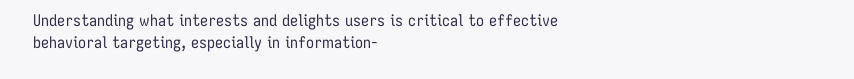Understanding what interests and delights users is critical to effective behavioral targeting, especially in information-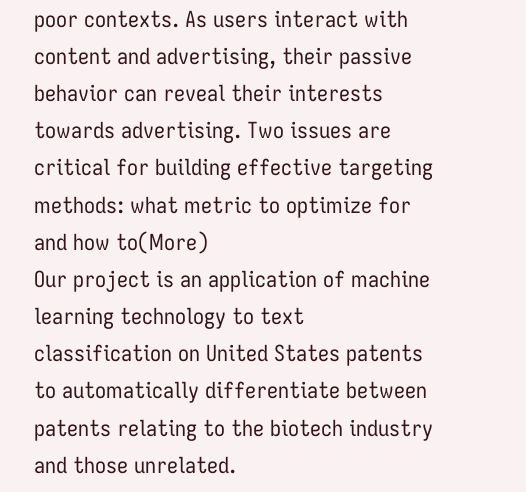poor contexts. As users interact with content and advertising, their passive behavior can reveal their interests towards advertising. Two issues are critical for building effective targeting methods: what metric to optimize for and how to(More)
Our project is an application of machine learning technology to text classification on United States patents to automatically differentiate between patents relating to the biotech industry and those unrelated.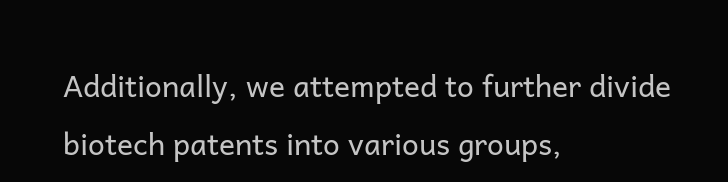Additionally, we attempted to further divide biotech patents into various groups,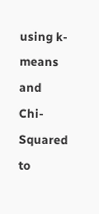using k-means and Chi-Squared to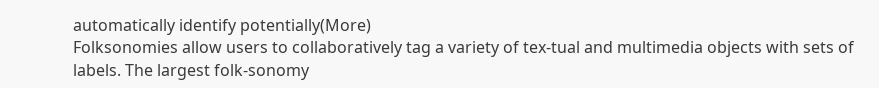automatically identify potentially(More)
Folksonomies allow users to collaboratively tag a variety of tex-tual and multimedia objects with sets of labels. The largest folk-sonomy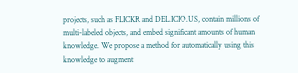projects, such as FLICKR and DEL.ICIO.US, contain millions of multi-labeled objects, and embed significant amounts of human knowledge. We propose a method for automatically using this knowledge to augment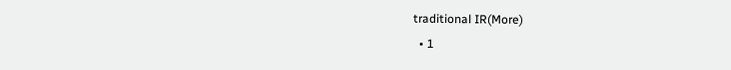traditional IR(More)
  • 1